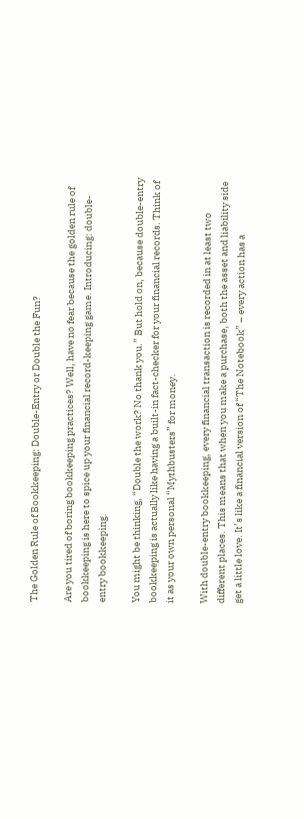The Golden Rule of Bookkeeping: Double-Entry or Double the Fun?

Are you tired of boring bookkeeping practices? Well, have no fear because the golden rule of bookkeeping is here to spice up your financial record-keeping game. Introducing: double-entry bookkeeping.

You might be thinking, “Double the work? No thank you.” But hold on, because double-entry bookkeeping is actually like having a built-in fact-checker for your financial records. Think of it as your own personal “Mythbusters” for money.

With double-entry bookkeeping, every financial transaction is recorded in at least two different places. This means that when you make a purchase, both the asset and liability side get a little love. It’s like a financial version of “The Notebook” – every action has a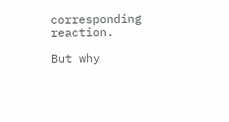corresponding reaction.

But why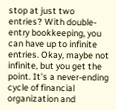stop at just two entries? With double-entry bookkeeping, you can have up to infinite entries. Okay, maybe not infinite, but you get the point. It’s a never-ending cycle of financial organization and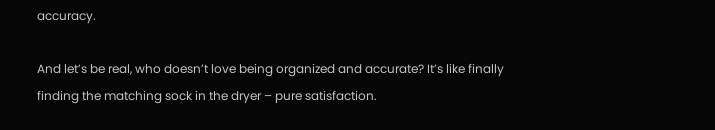accuracy.

And let’s be real, who doesn’t love being organized and accurate? It’s like finally finding the matching sock in the dryer – pure satisfaction.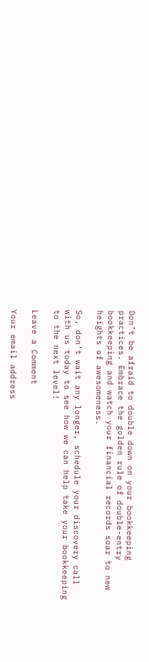Don’t be afraid to double down on your bookkeeping practices. Embrace the golden rule of double-entry bookkeeping and watch your financial records soar to new heights of awesomeness.

So, don’t wait any longer, schedule your discovery call with us today to see how we can help take your bookkeeping to the next level!

Leave a Comment

Your email address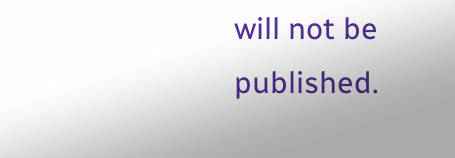will not be published.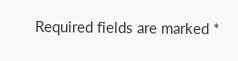Required fields are marked *